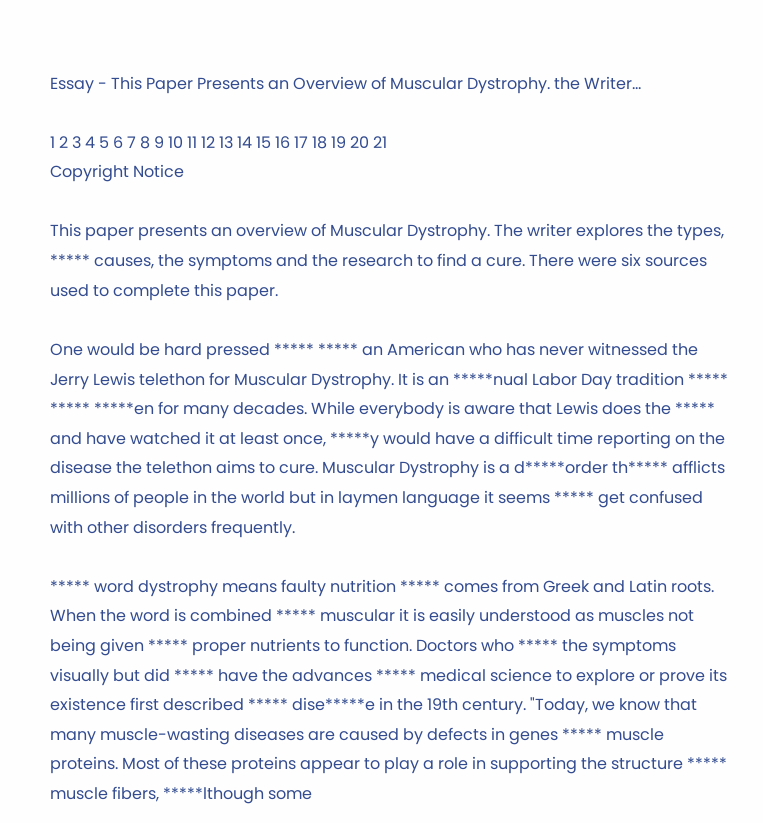Essay - This Paper Presents an Overview of Muscular Dystrophy. the Writer...

1 2 3 4 5 6 7 8 9 10 11 12 13 14 15 16 17 18 19 20 21
Copyright Notice

This paper presents an overview of Muscular Dystrophy. The writer explores the types, ***** causes, the symptoms and the research to find a cure. There were six sources used to complete this paper.

One would be hard pressed ***** ***** an American who has never witnessed the Jerry Lewis telethon for Muscular Dystrophy. It is an *****nual Labor Day tradition ***** ***** *****en for many decades. While everybody is aware that Lewis does the ***** and have watched it at least once, *****y would have a difficult time reporting on the disease the telethon aims to cure. Muscular Dystrophy is a d*****order th***** afflicts millions of people in the world but in laymen language it seems ***** get confused with other disorders frequently.

***** word dystrophy means faulty nutrition ***** comes from Greek and Latin roots. When the word is combined ***** muscular it is easily understood as muscles not being given ***** proper nutrients to function. Doctors who ***** the symptoms visually but did ***** have the advances ***** medical science to explore or prove its existence first described ***** dise*****e in the 19th century. "Today, we know that many muscle-wasting diseases are caused by defects in genes ***** muscle proteins. Most of these proteins appear to play a role in supporting the structure ***** muscle fibers, *****lthough some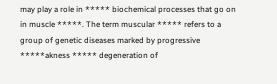may play a role in ***** biochemical processes that go on in muscle *****. The term muscular ***** refers to a group of genetic diseases marked by progressive *****akness ***** degeneration of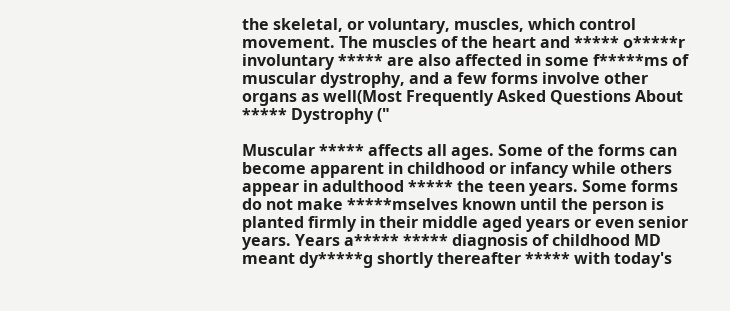the skeletal, or voluntary, muscles, which control movement. The muscles of the heart and ***** o*****r involuntary ***** are also affected in some f*****ms of muscular dystrophy, and a few forms involve other organs as well(Most Frequently Asked Questions About ***** Dystrophy ("

Muscular ***** affects all ages. Some of the forms can become apparent in childhood or infancy while others appear in adulthood ***** the teen years. Some forms do not make *****mselves known until the person is planted firmly in their middle aged years or even senior years. Years a***** ***** diagnosis of childhood MD meant dy*****g shortly thereafter ***** with today's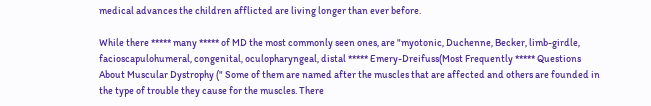medical advances the children afflicted are living longer than ever before.

While there ***** many ***** of MD the most commonly seen ones, are "myotonic, Duchenne, Becker, limb-girdle, facioscapulohumeral, congenital, oculopharyngeal, distal ***** Emery-Dreifuss(Most Frequently ***** Questions About Muscular Dystrophy (" Some of them are named after the muscles that are affected and others are founded in the type of trouble they cause for the muscles. There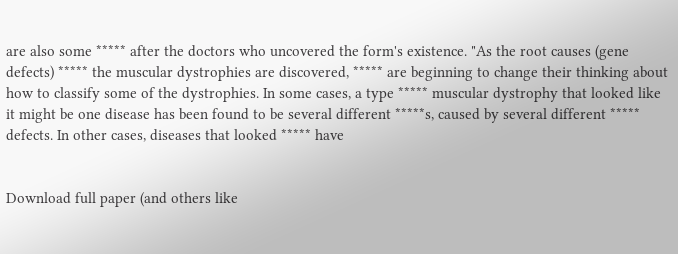are also some ***** after the doctors who uncovered the form's existence. "As the root causes (gene defects) ***** the muscular dystrophies are discovered, ***** are beginning to change their thinking about how to classify some of the dystrophies. In some cases, a type ***** muscular dystrophy that looked like it might be one disease has been found to be several different *****s, caused by several different ***** defects. In other cases, diseases that looked ***** have


Download full paper (and others like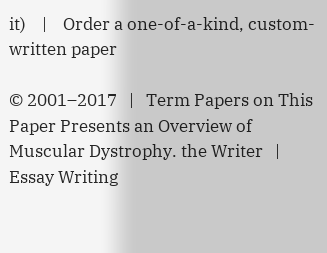it)    |    Order a one-of-a-kind, custom-written paper

© 2001–2017   |   Term Papers on This Paper Presents an Overview of Muscular Dystrophy. the Writer   |   Essay Writing